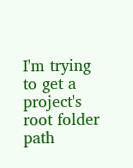I'm trying to get a project's root folder path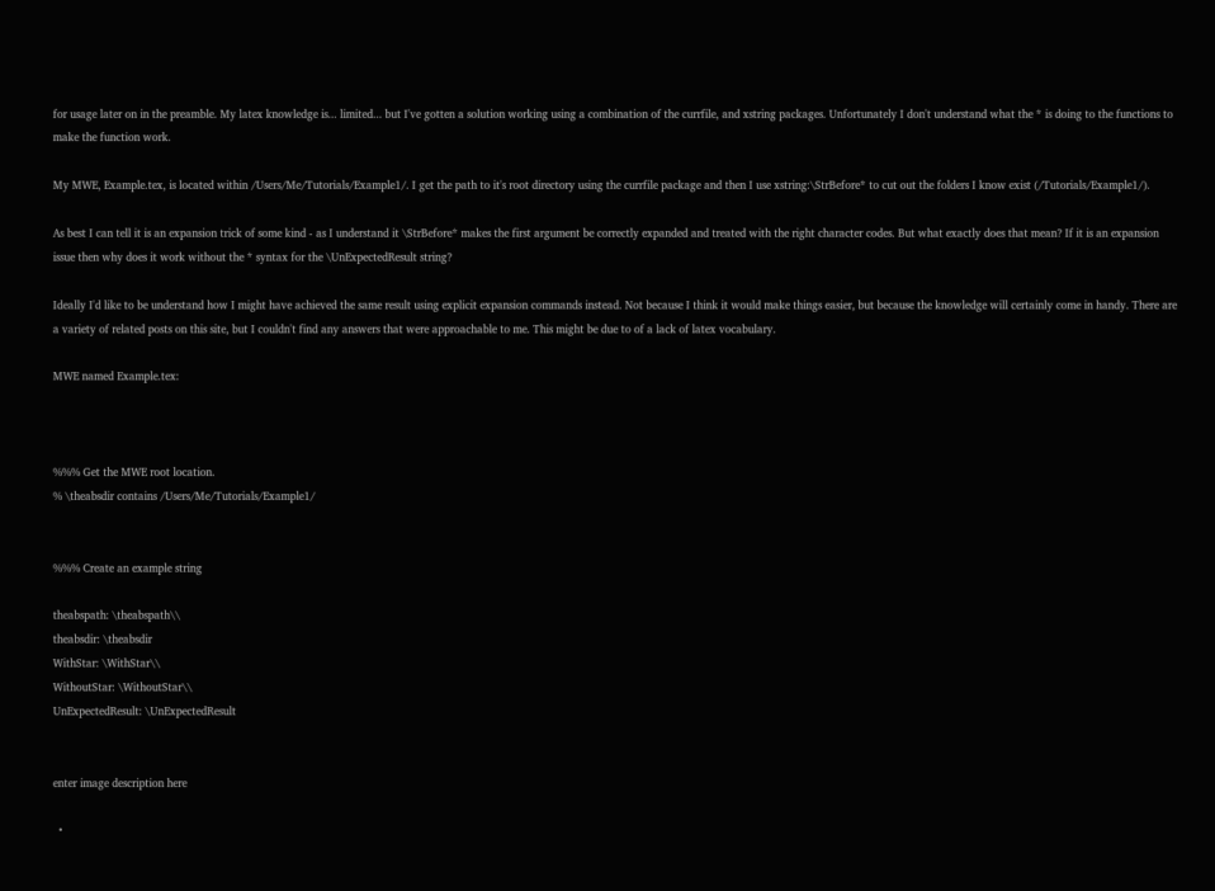for usage later on in the preamble. My latex knowledge is... limited... but I've gotten a solution working using a combination of the currfile, and xstring packages. Unfortunately I don't understand what the * is doing to the functions to make the function work.

My MWE, Example.tex, is located within /Users/Me/Tutorials/Example1/. I get the path to it's root directory using the currfile package and then I use xstring:\StrBefore* to cut out the folders I know exist (/Tutorials/Example1/).

As best I can tell it is an expansion trick of some kind - as I understand it \StrBefore* makes the first argument be correctly expanded and treated with the right character codes. But what exactly does that mean? If it is an expansion issue then why does it work without the * syntax for the \UnExpectedResult string?

Ideally I'd like to be understand how I might have achieved the same result using explicit expansion commands instead. Not because I think it would make things easier, but because the knowledge will certainly come in handy. There are a variety of related posts on this site, but I couldn't find any answers that were approachable to me. This might be due to of a lack of latex vocabulary.

MWE named Example.tex:



%%% Get the MWE root location.
% \theabsdir contains /Users/Me/Tutorials/Example1/


%%% Create an example string

theabspath: \theabspath\\
theabsdir: \theabsdir
WithStar: \WithStar\\
WithoutStar: \WithoutStar\\
UnExpectedResult: \UnExpectedResult


enter image description here

  •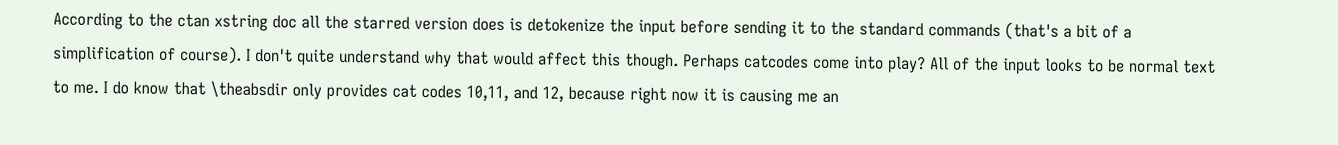According to the ctan xstring doc all the starred version does is detokenize the input before sending it to the standard commands (that's a bit of a simplification of course). I don't quite understand why that would affect this though. Perhaps catcodes come into play? All of the input looks to be normal text to me. I do know that \theabsdir only provides cat codes 10,11, and 12, because right now it is causing me an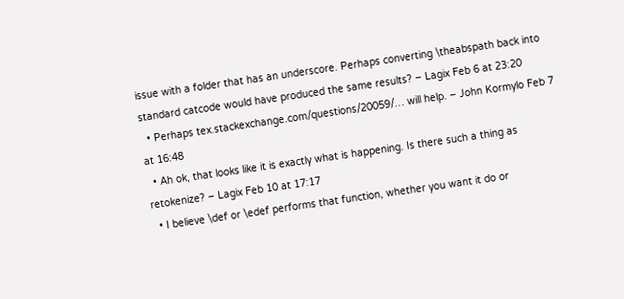issue with a folder that has an underscore. Perhaps converting \theabspath back into standard catcode would have produced the same results? – Lagix Feb 6 at 23:20
  • Perhaps tex.stackexchange.com/questions/20059/… will help. – John Kormylo Feb 7 at 16:48
  • Ah ok, that looks like it is exactly what is happening. Is there such a thing as retokenize? – Lagix Feb 10 at 17:17
  • I believe \def or \edef performs that function, whether you want it do or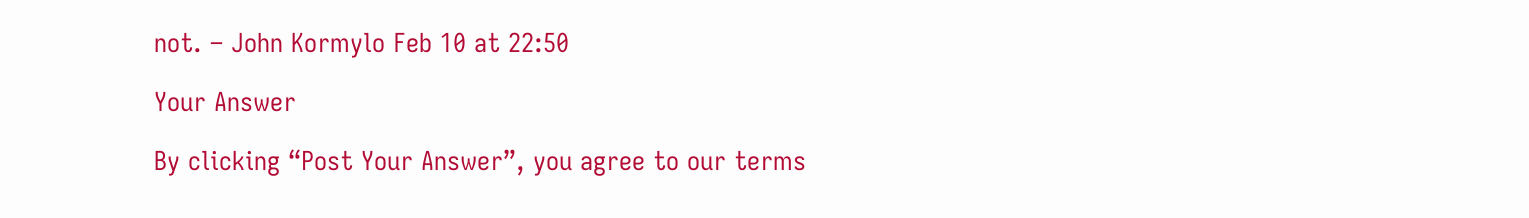not. – John Kormylo Feb 10 at 22:50

Your Answer

By clicking “Post Your Answer”, you agree to our terms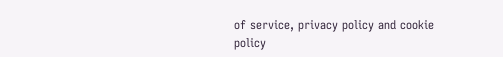of service, privacy policy and cookie policy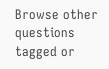Browse other questions tagged or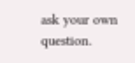ask your own question.